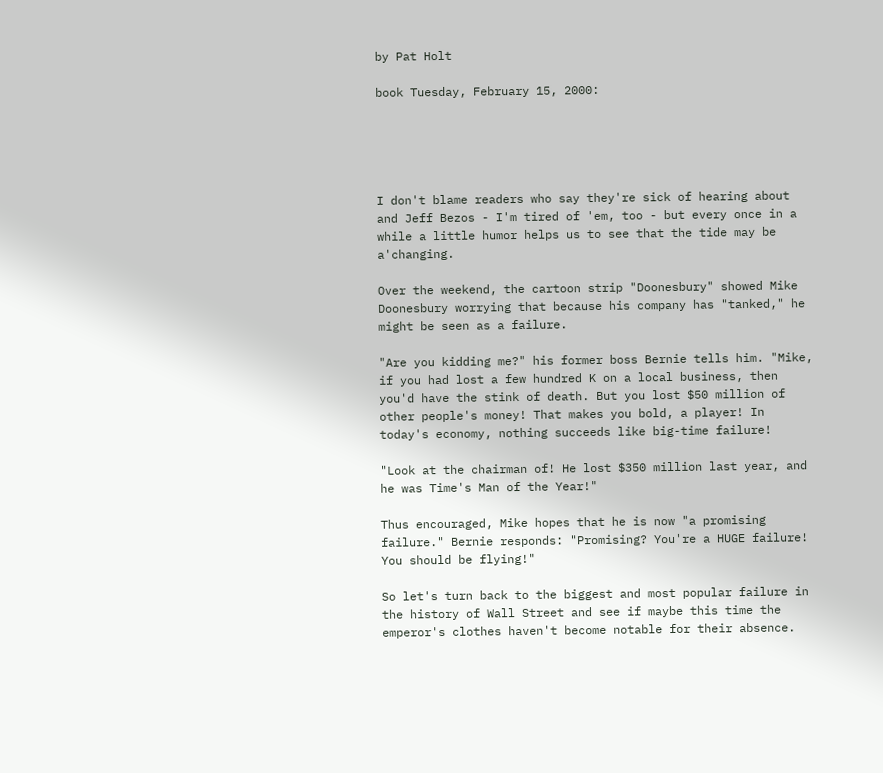by Pat Holt

book Tuesday, February 15, 2000:





I don't blame readers who say they're sick of hearing about and Jeff Bezos - I'm tired of 'em, too - but every once in a while a little humor helps us to see that the tide may be a'changing.

Over the weekend, the cartoon strip "Doonesbury" showed Mike Doonesbury worrying that because his company has "tanked," he might be seen as a failure.

"Are you kidding me?" his former boss Bernie tells him. "Mike, if you had lost a few hundred K on a local business, then you'd have the stink of death. But you lost $50 million of other people's money! That makes you bold, a player! In today's economy, nothing succeeds like big-time failure!

"Look at the chairman of! He lost $350 million last year, and he was Time's Man of the Year!"

Thus encouraged, Mike hopes that he is now "a promising failure." Bernie responds: "Promising? You're a HUGE failure! You should be flying!"

So let's turn back to the biggest and most popular failure in the history of Wall Street and see if maybe this time the emperor's clothes haven't become notable for their absence.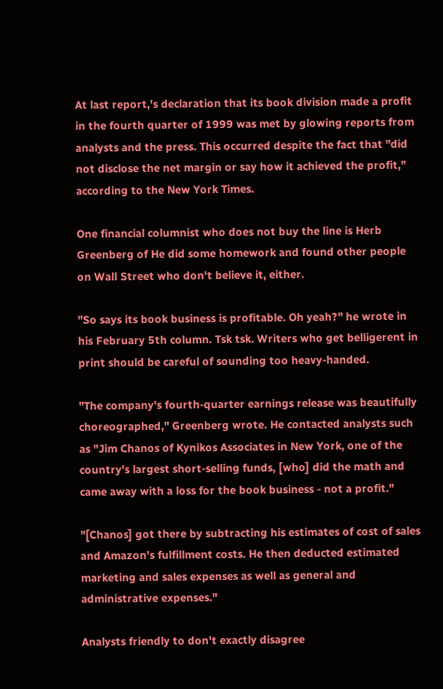At last report,'s declaration that its book division made a profit in the fourth quarter of 1999 was met by glowing reports from analysts and the press. This occurred despite the fact that "did not disclose the net margin or say how it achieved the profit," according to the New York Times.

One financial columnist who does not buy the line is Herb Greenberg of He did some homework and found other people on Wall Street who don't believe it, either.

"So says its book business is profitable. Oh yeah?" he wrote in his February 5th column. Tsk tsk. Writers who get belligerent in print should be careful of sounding too heavy-handed.

"The company's fourth-quarter earnings release was beautifully choreographed," Greenberg wrote. He contacted analysts such as "Jim Chanos of Kynikos Associates in New York, one of the country's largest short-selling funds, [who] did the math and came away with a loss for the book business - not a profit."

"[Chanos] got there by subtracting his estimates of cost of sales and Amazon's fulfillment costs. He then deducted estimated marketing and sales expenses as well as general and administrative expenses."

Analysts friendly to don't exactly disagree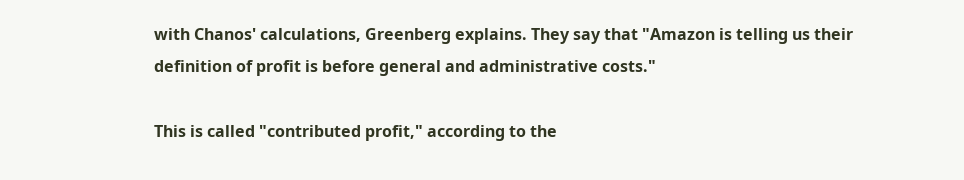with Chanos' calculations, Greenberg explains. They say that "Amazon is telling us their definition of profit is before general and administrative costs."

This is called "contributed profit," according to the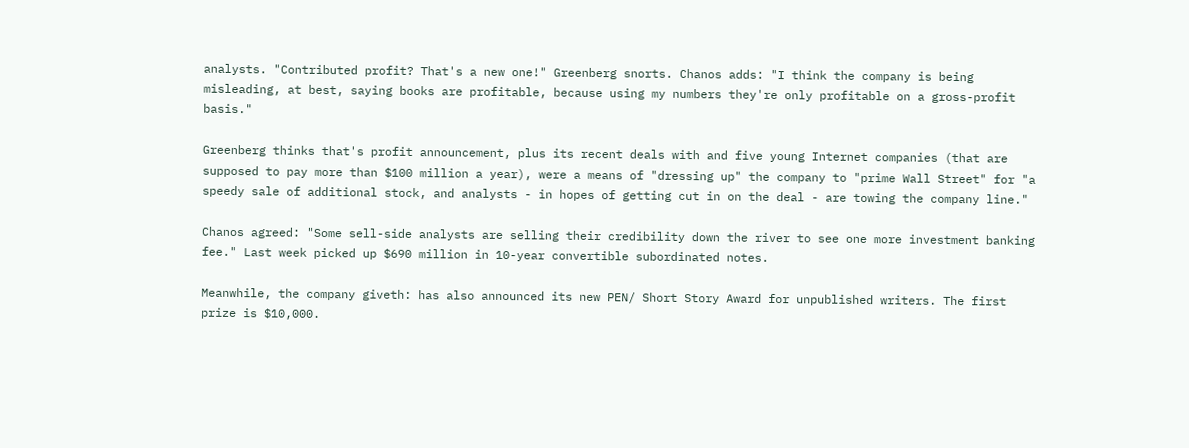analysts. "Contributed profit? That's a new one!" Greenberg snorts. Chanos adds: "I think the company is being misleading, at best, saying books are profitable, because using my numbers they're only profitable on a gross-profit basis."

Greenberg thinks that's profit announcement, plus its recent deals with and five young Internet companies (that are supposed to pay more than $100 million a year), were a means of "dressing up" the company to "prime Wall Street" for "a speedy sale of additional stock, and analysts - in hopes of getting cut in on the deal - are towing the company line."

Chanos agreed: "Some sell-side analysts are selling their credibility down the river to see one more investment banking fee." Last week picked up $690 million in 10-year convertible subordinated notes.

Meanwhile, the company giveth: has also announced its new PEN/ Short Story Award for unpublished writers. The first prize is $10,000.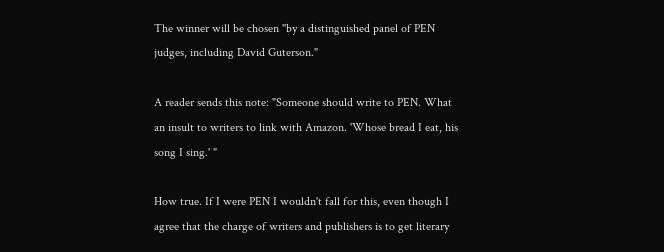The winner will be chosen "by a distinguished panel of PEN judges, including David Guterson."

A reader sends this note: "Someone should write to PEN. What an insult to writers to link with Amazon. 'Whose bread I eat, his song I sing.' "

How true. If I were PEN I wouldn't fall for this, even though I agree that the charge of writers and publishers is to get literary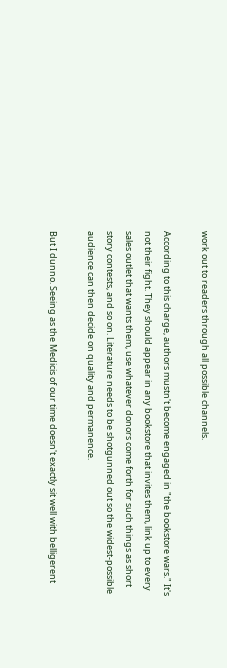work out to readers through all possible channels.

According to this charge, authors mustn't become engaged in "the bookstore wars." It's not their fight. They should appear in any bookstore that invites them, link up to every sales outlet that wants them, use whatever donors come forth for such things as short story contests, and so on. Literature needs to be shotgunned out so the widest-possible audience can then decide on quality and permanence.

But I dunno. Seeing as the Medicis of our time doesn't exactly sit well with belligerent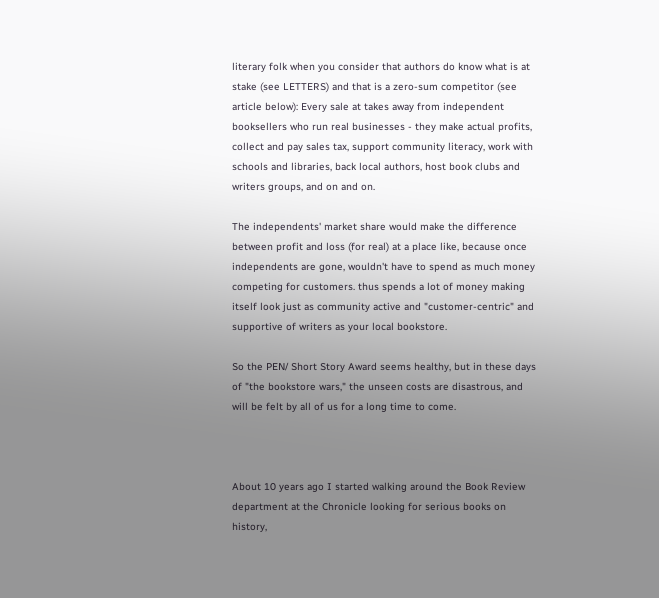literary folk when you consider that authors do know what is at stake (see LETTERS) and that is a zero-sum competitor (see article below): Every sale at takes away from independent booksellers who run real businesses - they make actual profits, collect and pay sales tax, support community literacy, work with schools and libraries, back local authors, host book clubs and writers groups, and on and on.

The independents' market share would make the difference between profit and loss (for real) at a place like, because once independents are gone, wouldn't have to spend as much money competing for customers. thus spends a lot of money making itself look just as community active and "customer-centric" and supportive of writers as your local bookstore.

So the PEN/ Short Story Award seems healthy, but in these days of "the bookstore wars," the unseen costs are disastrous, and will be felt by all of us for a long time to come.



About 10 years ago I started walking around the Book Review department at the Chronicle looking for serious books on history,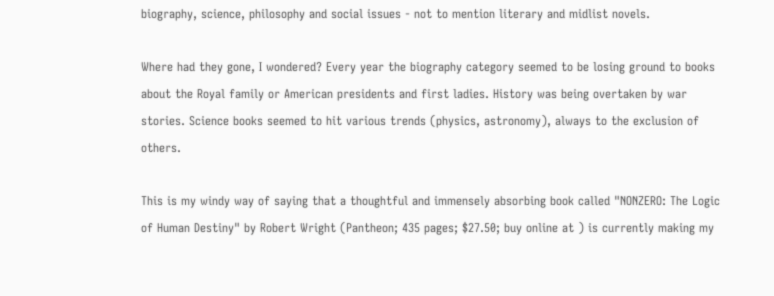biography, science, philosophy and social issues - not to mention literary and midlist novels.

Where had they gone, I wondered? Every year the biography category seemed to be losing ground to books about the Royal family or American presidents and first ladies. History was being overtaken by war stories. Science books seemed to hit various trends (physics, astronomy), always to the exclusion of others.

This is my windy way of saying that a thoughtful and immensely absorbing book called "NONZERO: The Logic of Human Destiny" by Robert Wright (Pantheon; 435 pages; $27.50; buy online at ) is currently making my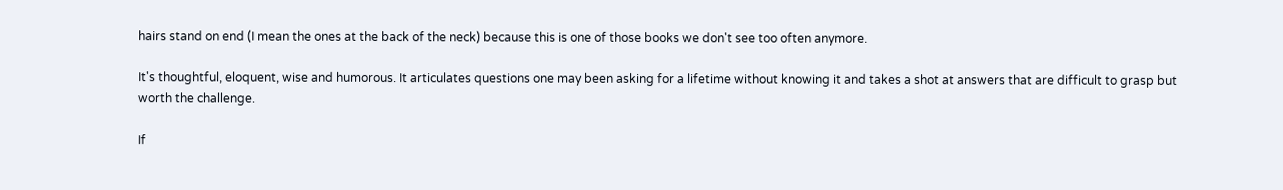hairs stand on end (I mean the ones at the back of the neck) because this is one of those books we don't see too often anymore.

It's thoughtful, eloquent, wise and humorous. It articulates questions one may been asking for a lifetime without knowing it and takes a shot at answers that are difficult to grasp but worth the challenge.

If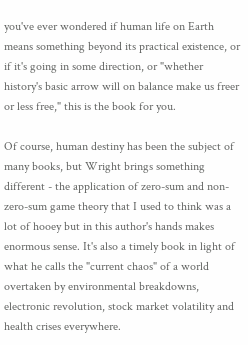you've ever wondered if human life on Earth means something beyond its practical existence, or if it's going in some direction, or "whether history's basic arrow will on balance make us freer or less free," this is the book for you.

Of course, human destiny has been the subject of many books, but Wright brings something different - the application of zero-sum and non-zero-sum game theory that I used to think was a lot of hooey but in this author's hands makes enormous sense. It's also a timely book in light of what he calls the "current chaos" of a world overtaken by environmental breakdowns, electronic revolution, stock market volatility and health crises everywhere.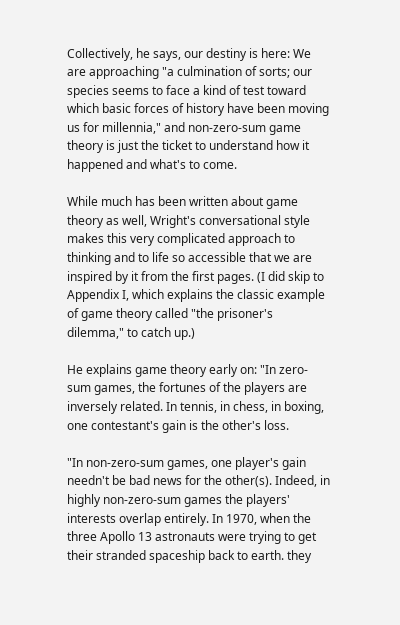Collectively, he says, our destiny is here: We are approaching "a culmination of sorts; our species seems to face a kind of test toward which basic forces of history have been moving us for millennia," and non-zero-sum game theory is just the ticket to understand how it happened and what's to come.

While much has been written about game theory as well, Wright's conversational style makes this very complicated approach to thinking and to life so accessible that we are inspired by it from the first pages. (I did skip to Appendix I, which explains the classic example of game theory called "the prisoner's dilemma," to catch up.)

He explains game theory early on: "In zero-sum games, the fortunes of the players are inversely related. In tennis, in chess, in boxing, one contestant's gain is the other's loss.

"In non-zero-sum games, one player's gain needn't be bad news for the other(s). Indeed, in highly non-zero-sum games the players' interests overlap entirely. In 1970, when the three Apollo 13 astronauts were trying to get their stranded spaceship back to earth. they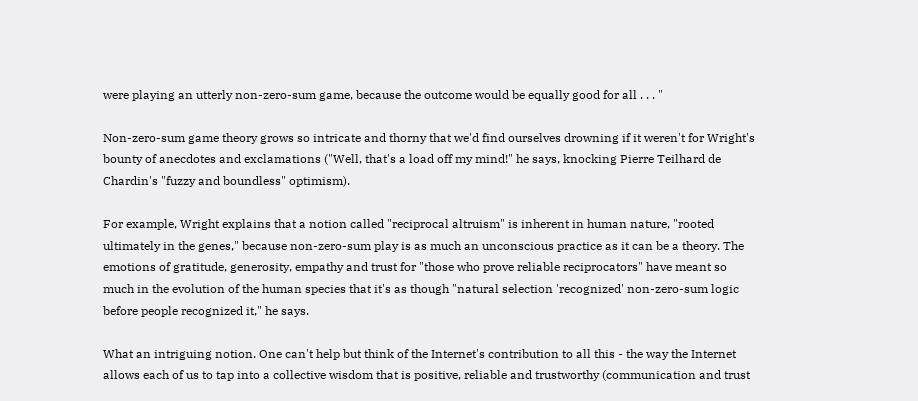were playing an utterly non-zero-sum game, because the outcome would be equally good for all . . . "

Non-zero-sum game theory grows so intricate and thorny that we'd find ourselves drowning if it weren't for Wright's bounty of anecdotes and exclamations ("Well, that's a load off my mind!" he says, knocking Pierre Teilhard de Chardin's "fuzzy and boundless" optimism).

For example, Wright explains that a notion called "reciprocal altruism" is inherent in human nature, "rooted ultimately in the genes," because non-zero-sum play is as much an unconscious practice as it can be a theory. The emotions of gratitude, generosity, empathy and trust for "those who prove reliable reciprocators" have meant so much in the evolution of the human species that it's as though "natural selection 'recognized' non-zero-sum logic before people recognized it," he says.

What an intriguing notion. One can't help but think of the Internet's contribution to all this - the way the Internet allows each of us to tap into a collective wisdom that is positive, reliable and trustworthy (communication and trust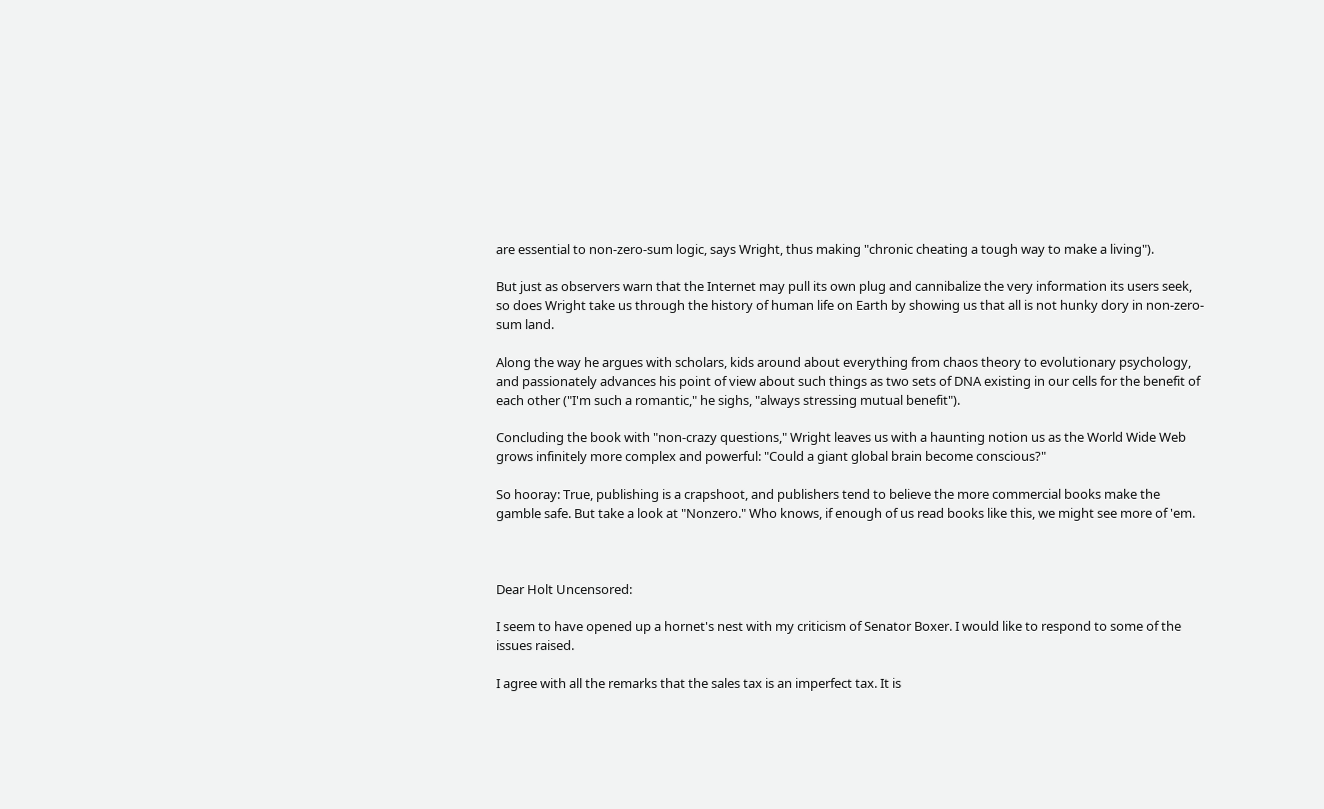are essential to non-zero-sum logic, says Wright, thus making "chronic cheating a tough way to make a living").

But just as observers warn that the Internet may pull its own plug and cannibalize the very information its users seek, so does Wright take us through the history of human life on Earth by showing us that all is not hunky dory in non-zero-sum land.

Along the way he argues with scholars, kids around about everything from chaos theory to evolutionary psychology, and passionately advances his point of view about such things as two sets of DNA existing in our cells for the benefit of each other ("I'm such a romantic," he sighs, "always stressing mutual benefit").

Concluding the book with "non-crazy questions," Wright leaves us with a haunting notion us as the World Wide Web grows infinitely more complex and powerful: "Could a giant global brain become conscious?"

So hooray: True, publishing is a crapshoot, and publishers tend to believe the more commercial books make the gamble safe. But take a look at "Nonzero." Who knows, if enough of us read books like this, we might see more of 'em.



Dear Holt Uncensored:

I seem to have opened up a hornet's nest with my criticism of Senator Boxer. I would like to respond to some of the issues raised.

I agree with all the remarks that the sales tax is an imperfect tax. It is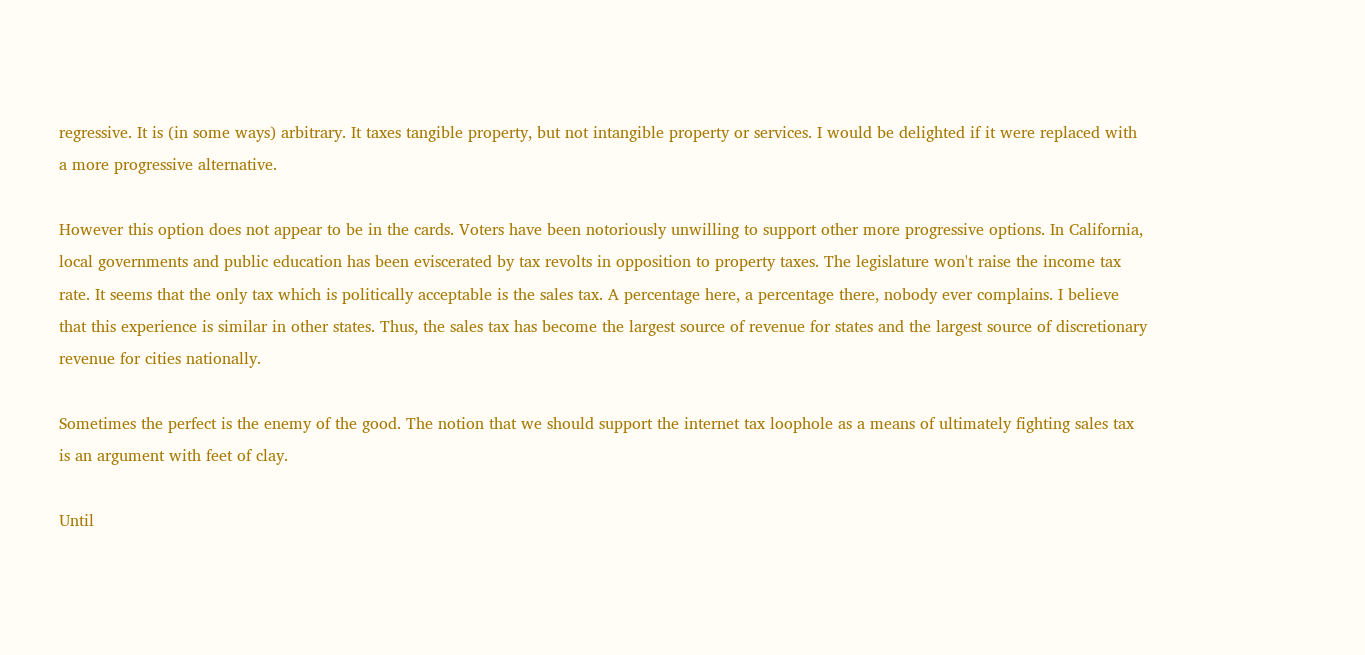regressive. It is (in some ways) arbitrary. It taxes tangible property, but not intangible property or services. I would be delighted if it were replaced with a more progressive alternative.

However this option does not appear to be in the cards. Voters have been notoriously unwilling to support other more progressive options. In California, local governments and public education has been eviscerated by tax revolts in opposition to property taxes. The legislature won't raise the income tax rate. It seems that the only tax which is politically acceptable is the sales tax. A percentage here, a percentage there, nobody ever complains. I believe that this experience is similar in other states. Thus, the sales tax has become the largest source of revenue for states and the largest source of discretionary revenue for cities nationally.

Sometimes the perfect is the enemy of the good. The notion that we should support the internet tax loophole as a means of ultimately fighting sales tax is an argument with feet of clay.

Until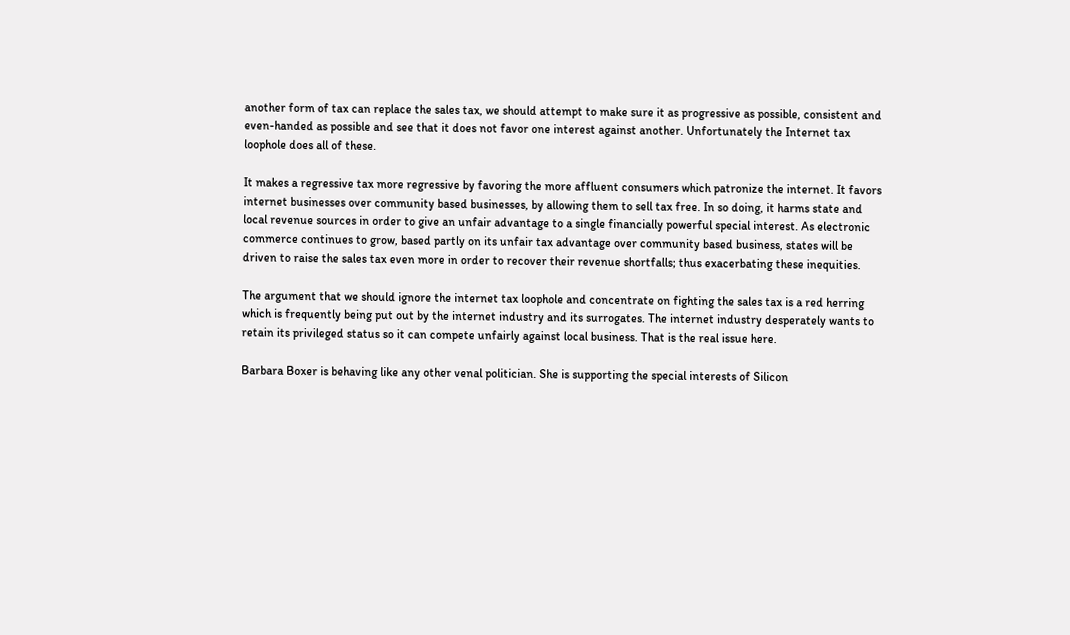another form of tax can replace the sales tax, we should attempt to make sure it as progressive as possible, consistent and even-handed as possible and see that it does not favor one interest against another. Unfortunately the Internet tax loophole does all of these.

It makes a regressive tax more regressive by favoring the more affluent consumers which patronize the internet. It favors internet businesses over community based businesses, by allowing them to sell tax free. In so doing, it harms state and local revenue sources in order to give an unfair advantage to a single financially powerful special interest. As electronic commerce continues to grow, based partly on its unfair tax advantage over community based business, states will be driven to raise the sales tax even more in order to recover their revenue shortfalls; thus exacerbating these inequities.

The argument that we should ignore the internet tax loophole and concentrate on fighting the sales tax is a red herring which is frequently being put out by the internet industry and its surrogates. The internet industry desperately wants to retain its privileged status so it can compete unfairly against local business. That is the real issue here.

Barbara Boxer is behaving like any other venal politician. She is supporting the special interests of Silicon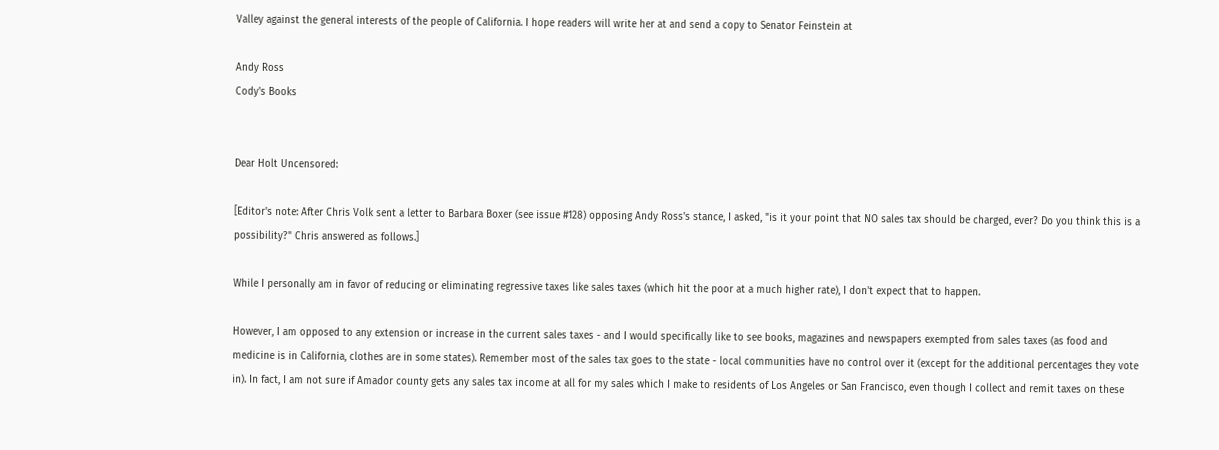Valley against the general interests of the people of California. I hope readers will write her at and send a copy to Senator Feinstein at

Andy Ross
Cody's Books


Dear Holt Uncensored:

[Editor's note: After Chris Volk sent a letter to Barbara Boxer (see issue #128) opposing Andy Ross's stance, I asked, "is it your point that NO sales tax should be charged, ever? Do you think this is a possibility?" Chris answered as follows.]

While I personally am in favor of reducing or eliminating regressive taxes like sales taxes (which hit the poor at a much higher rate), I don't expect that to happen.

However, I am opposed to any extension or increase in the current sales taxes - and I would specifically like to see books, magazines and newspapers exempted from sales taxes (as food and medicine is in California, clothes are in some states). Remember most of the sales tax goes to the state - local communities have no control over it (except for the additional percentages they vote in). In fact, I am not sure if Amador county gets any sales tax income at all for my sales which I make to residents of Los Angeles or San Francisco, even though I collect and remit taxes on these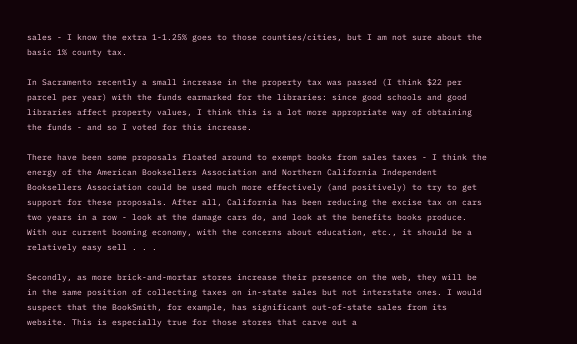sales - I know the extra 1-1.25% goes to those counties/cities, but I am not sure about the basic 1% county tax.

In Sacramento recently a small increase in the property tax was passed (I think $22 per parcel per year) with the funds earmarked for the libraries: since good schools and good libraries affect property values, I think this is a lot more appropriate way of obtaining the funds - and so I voted for this increase.

There have been some proposals floated around to exempt books from sales taxes - I think the energy of the American Booksellers Association and Northern California Independent Booksellers Association could be used much more effectively (and positively) to try to get support for these proposals. After all, California has been reducing the excise tax on cars two years in a row - look at the damage cars do, and look at the benefits books produce. With our current booming economy, with the concerns about education, etc., it should be a relatively easy sell . . .

Secondly, as more brick-and-mortar stores increase their presence on the web, they will be in the same position of collecting taxes on in-state sales but not interstate ones. I would suspect that the BookSmith, for example, has significant out-of-state sales from its website. This is especially true for those stores that carve out a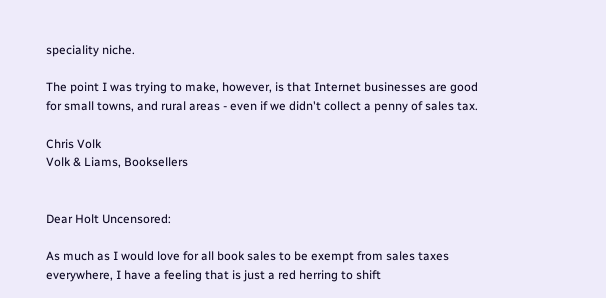speciality niche.

The point I was trying to make, however, is that Internet businesses are good for small towns, and rural areas - even if we didn't collect a penny of sales tax.

Chris Volk
Volk & Liams, Booksellers


Dear Holt Uncensored:

As much as I would love for all book sales to be exempt from sales taxes everywhere, I have a feeling that is just a red herring to shift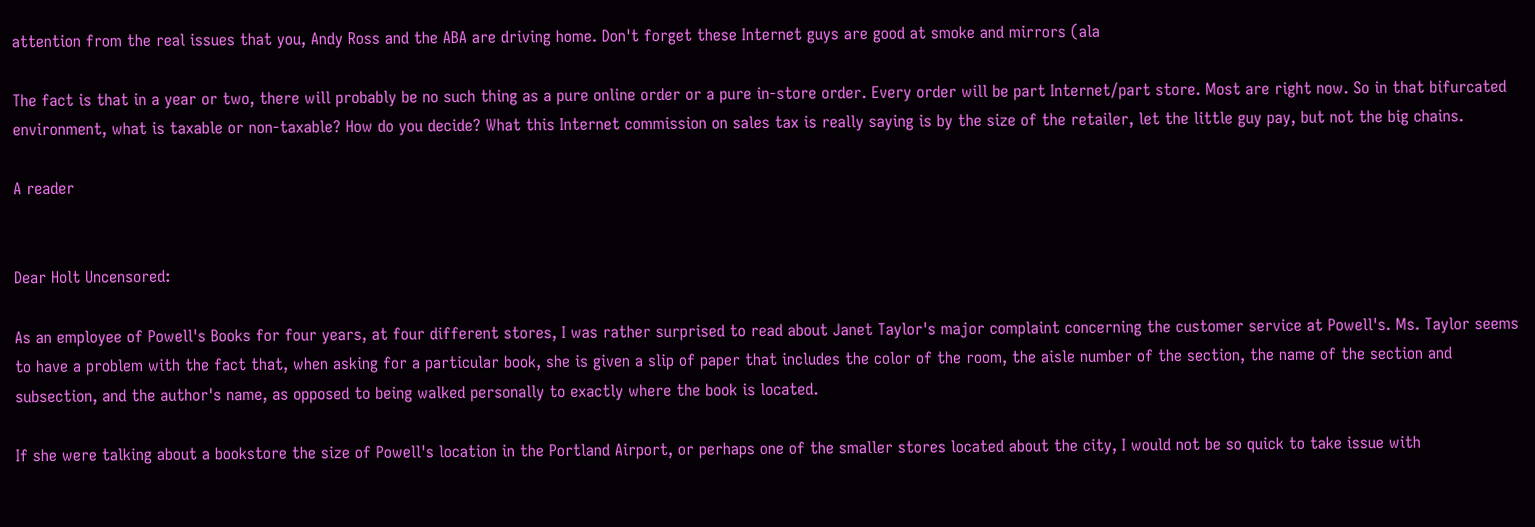attention from the real issues that you, Andy Ross and the ABA are driving home. Don't forget these Internet guys are good at smoke and mirrors (ala

The fact is that in a year or two, there will probably be no such thing as a pure online order or a pure in-store order. Every order will be part Internet/part store. Most are right now. So in that bifurcated environment, what is taxable or non-taxable? How do you decide? What this Internet commission on sales tax is really saying is by the size of the retailer, let the little guy pay, but not the big chains.

A reader


Dear Holt Uncensored:

As an employee of Powell's Books for four years, at four different stores, I was rather surprised to read about Janet Taylor's major complaint concerning the customer service at Powell's. Ms. Taylor seems to have a problem with the fact that, when asking for a particular book, she is given a slip of paper that includes the color of the room, the aisle number of the section, the name of the section and subsection, and the author's name, as opposed to being walked personally to exactly where the book is located.

If she were talking about a bookstore the size of Powell's location in the Portland Airport, or perhaps one of the smaller stores located about the city, I would not be so quick to take issue with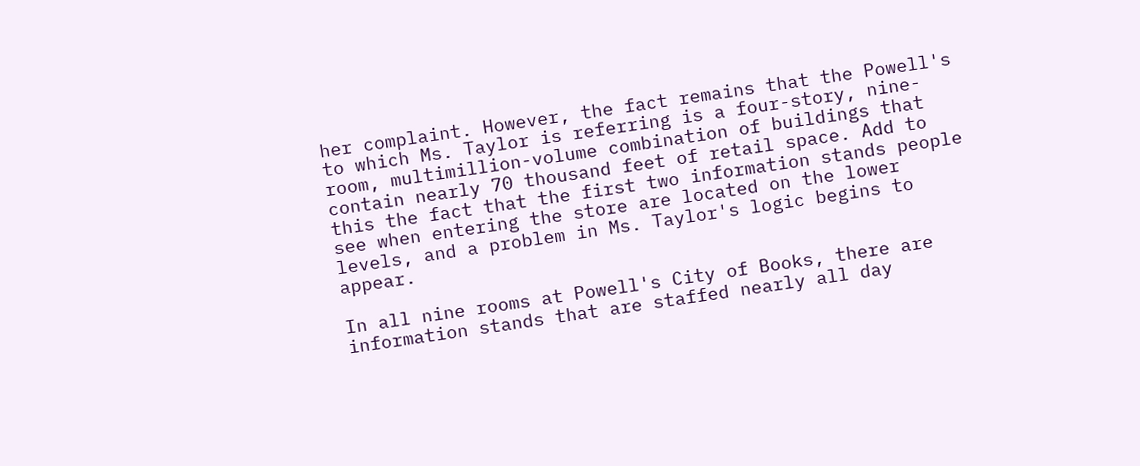her complaint. However, the fact remains that the Powell's to which Ms. Taylor is referring is a four-story, nine-room, multimillion-volume combination of buildings that contain nearly 70 thousand feet of retail space. Add to this the fact that the first two information stands people see when entering the store are located on the lower levels, and a problem in Ms. Taylor's logic begins to appear.

In all nine rooms at Powell's City of Books, there are information stands that are staffed nearly all day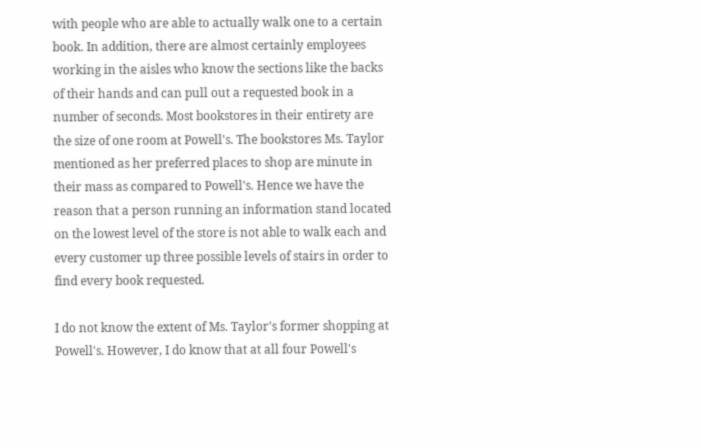with people who are able to actually walk one to a certain book. In addition, there are almost certainly employees working in the aisles who know the sections like the backs of their hands and can pull out a requested book in a number of seconds. Most bookstores in their entirety are the size of one room at Powell's. The bookstores Ms. Taylor mentioned as her preferred places to shop are minute in their mass as compared to Powell's. Hence we have the reason that a person running an information stand located on the lowest level of the store is not able to walk each and every customer up three possible levels of stairs in order to find every book requested.

I do not know the extent of Ms. Taylor's former shopping at Powell's. However, I do know that at all four Powell's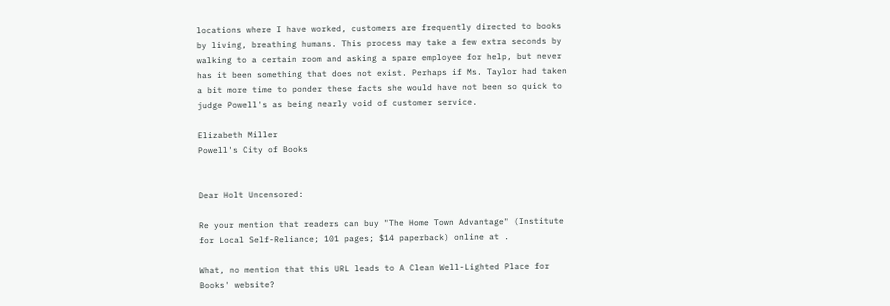locations where I have worked, customers are frequently directed to books by living, breathing humans. This process may take a few extra seconds by walking to a certain room and asking a spare employee for help, but never has it been something that does not exist. Perhaps if Ms. Taylor had taken a bit more time to ponder these facts she would have not been so quick to judge Powell's as being nearly void of customer service.

Elizabeth Miller
Powell's City of Books


Dear Holt Uncensored:

Re your mention that readers can buy "The Home Town Advantage" (Institute for Local Self-Reliance; 101 pages; $14 paperback) online at .

What, no mention that this URL leads to A Clean Well-Lighted Place for Books' website?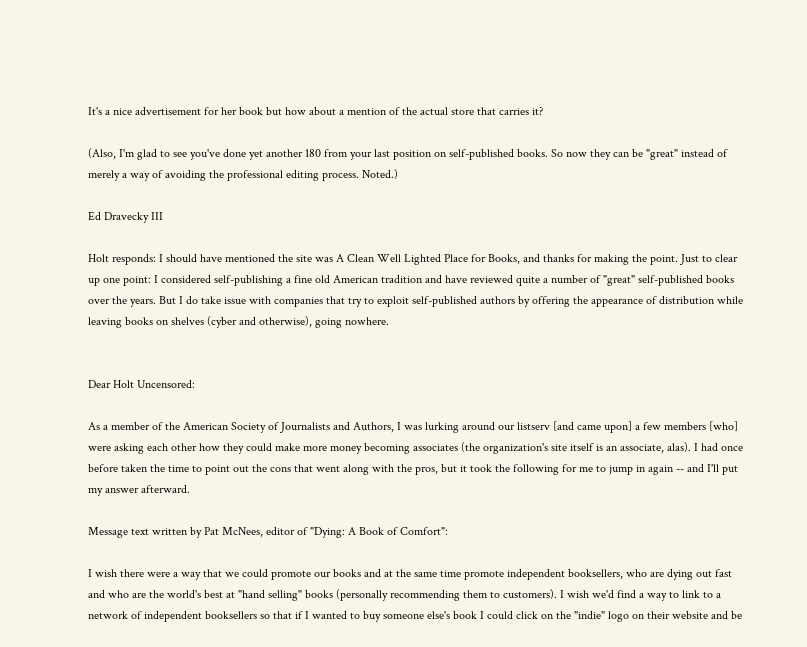It's a nice advertisement for her book but how about a mention of the actual store that carries it?

(Also, I'm glad to see you've done yet another 180 from your last position on self-published books. So now they can be "great" instead of merely a way of avoiding the professional editing process. Noted.)

Ed Dravecky III

Holt responds: I should have mentioned the site was A Clean Well Lighted Place for Books, and thanks for making the point. Just to clear up one point: I considered self-publishing a fine old American tradition and have reviewed quite a number of "great" self-published books over the years. But I do take issue with companies that try to exploit self-published authors by offering the appearance of distribution while leaving books on shelves (cyber and otherwise), going nowhere.


Dear Holt Uncensored:

As a member of the American Society of Journalists and Authors, I was lurking around our listserv [and came upon] a few members [who] were asking each other how they could make more money becoming associates (the organization's site itself is an associate, alas). I had once before taken the time to point out the cons that went along with the pros, but it took the following for me to jump in again -- and I'll put my answer afterward.

Message text written by Pat McNees, editor of "Dying: A Book of Comfort":

I wish there were a way that we could promote our books and at the same time promote independent booksellers, who are dying out fast and who are the world's best at "hand selling" books (personally recommending them to customers). I wish we'd find a way to link to a network of independent booksellers so that if I wanted to buy someone else's book I could click on the "indie" logo on their website and be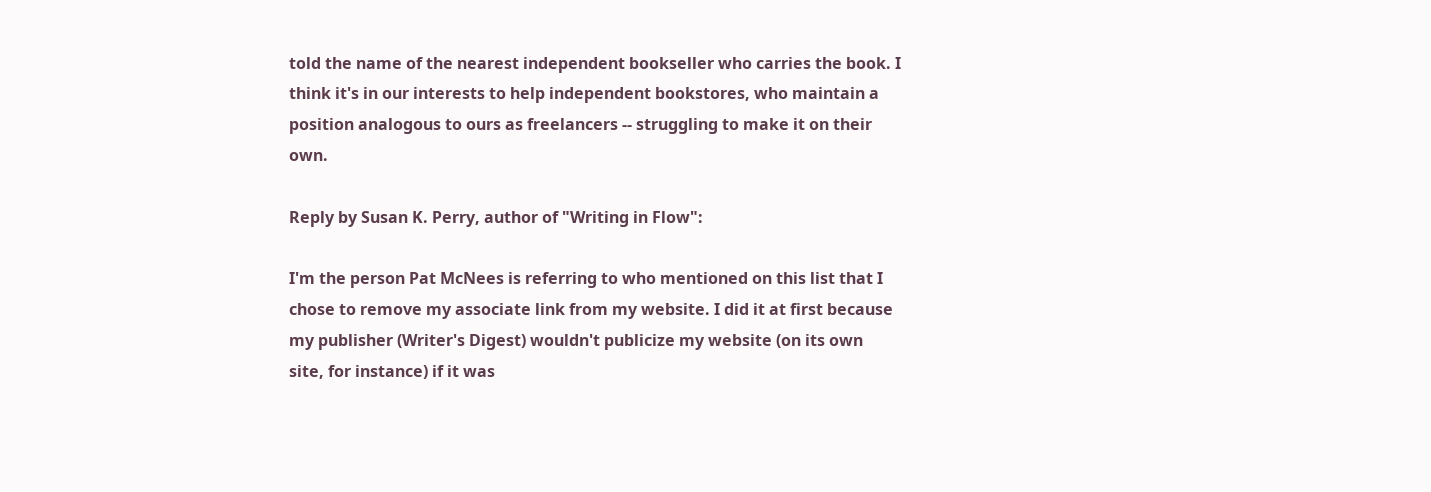told the name of the nearest independent bookseller who carries the book. I think it's in our interests to help independent bookstores, who maintain a position analogous to ours as freelancers -- struggling to make it on their own.

Reply by Susan K. Perry, author of "Writing in Flow":

I'm the person Pat McNees is referring to who mentioned on this list that I chose to remove my associate link from my website. I did it at first because my publisher (Writer's Digest) wouldn't publicize my website (on its own site, for instance) if it was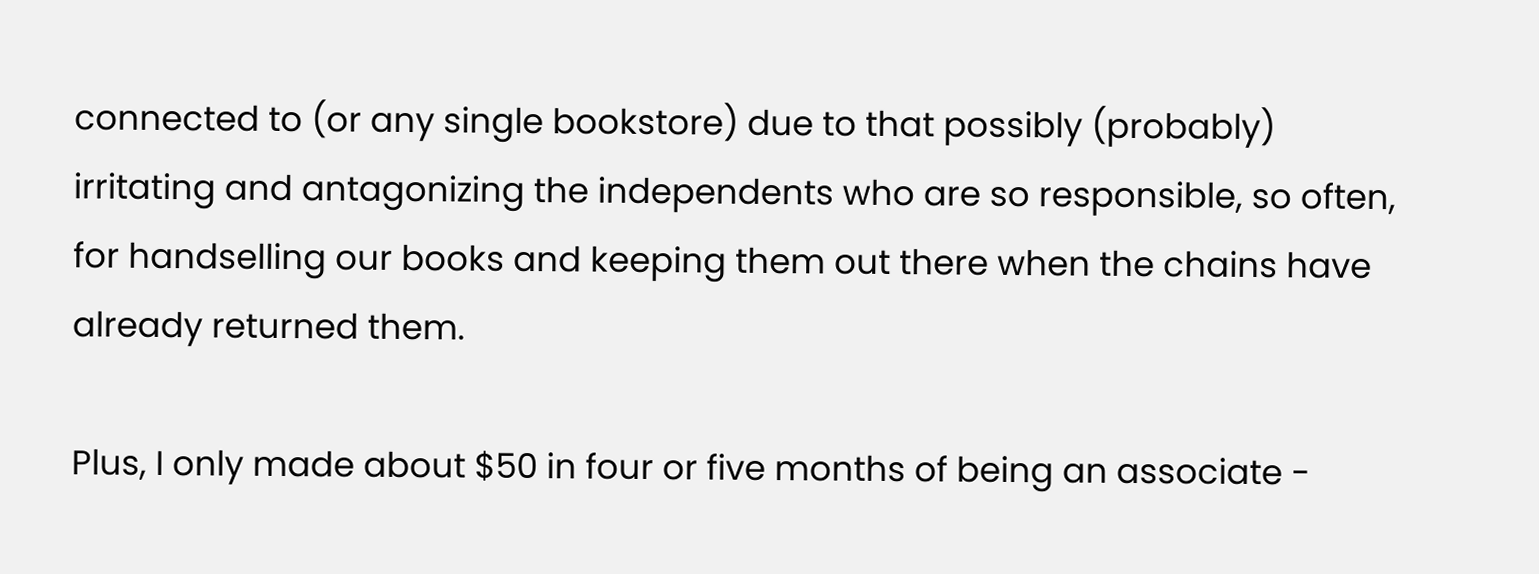connected to (or any single bookstore) due to that possibly (probably) irritating and antagonizing the independents who are so responsible, so often, for handselling our books and keeping them out there when the chains have already returned them.

Plus, I only made about $50 in four or five months of being an associate -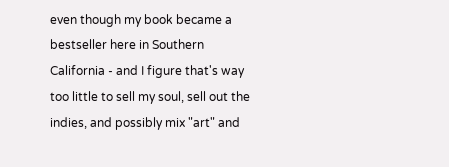even though my book became a bestseller here in Southern California - and I figure that's way too little to sell my soul, sell out the indies, and possibly mix "art" and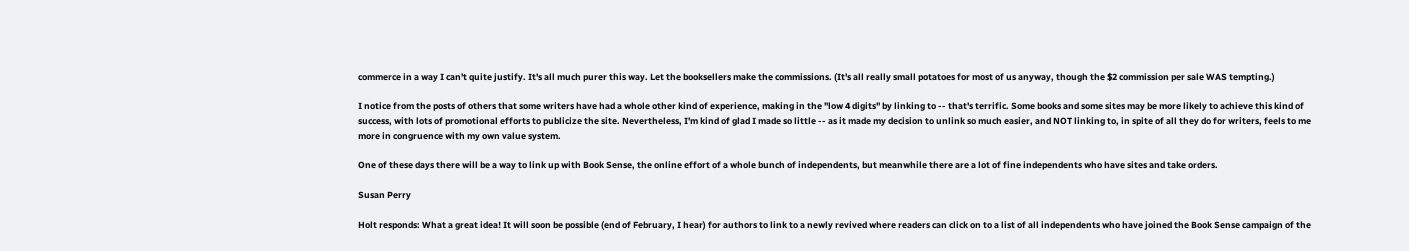commerce in a way I can't quite justify. It's all much purer this way. Let the booksellers make the commissions. (It's all really small potatoes for most of us anyway, though the $2 commission per sale WAS tempting.)

I notice from the posts of others that some writers have had a whole other kind of experience, making in the "low 4 digits" by linking to -- that's terrific. Some books and some sites may be more likely to achieve this kind of success, with lots of promotional efforts to publicize the site. Nevertheless, I'm kind of glad I made so little -- as it made my decision to unlink so much easier, and NOT linking to, in spite of all they do for writers, feels to me more in congruence with my own value system.

One of these days there will be a way to link up with Book Sense, the online effort of a whole bunch of independents, but meanwhile there are a lot of fine independents who have sites and take orders.

Susan Perry

Holt responds: What a great idea! It will soon be possible (end of February, I hear) for authors to link to a newly revived where readers can click on to a list of all independents who have joined the Book Sense campaign of the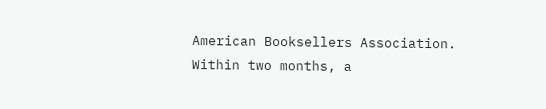American Booksellers Association. Within two months, a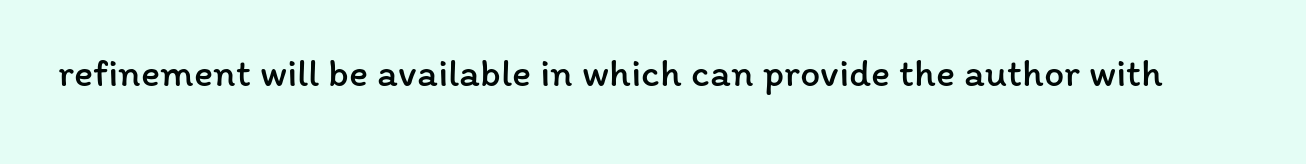refinement will be available in which can provide the author with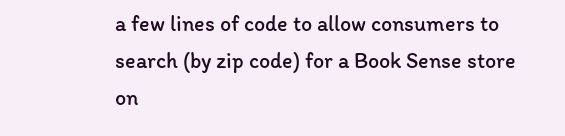a few lines of code to allow consumers to search (by zip code) for a Book Sense store on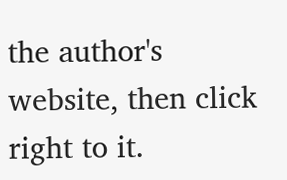the author's website, then click right to it.